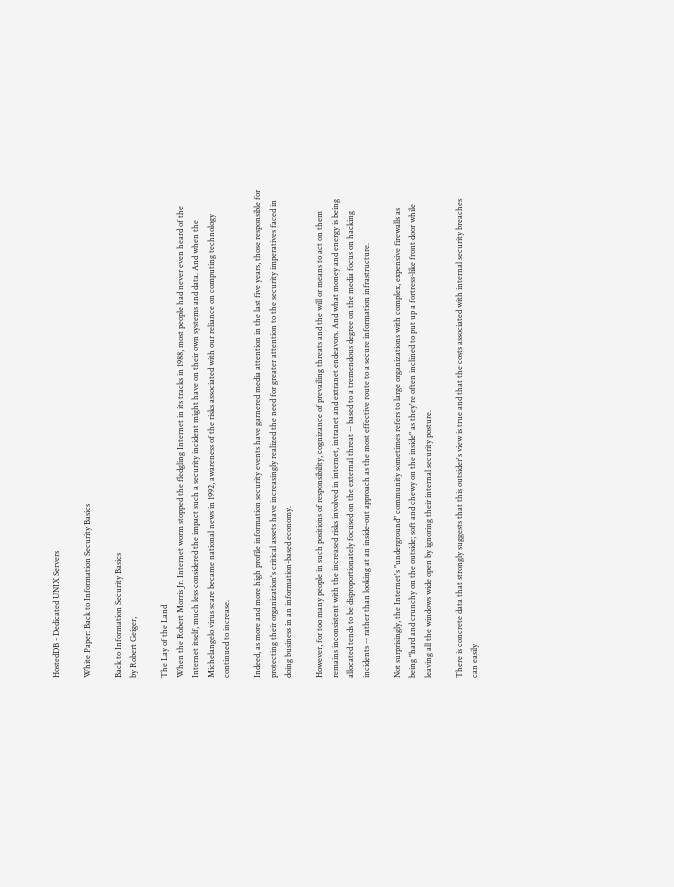HostedDB - Dedicated UNIX Servers

White Paper: Back to Information Security Basics

Back to Information Security Basics
by Robert Geiger,

The Lay of the Land
When the Robert Morris Jr. Internet worm stopped the fledgling Internet in its tracks in 1988, most people had never even heard of the Internet itself, much less considered the impact such a security incident might have on their own systems and data. And when the Michelangelo virus scare became national news in 1992, awareness of the risks associated with our reliance on computing technology continued to increase.

Indeed, as more and more high profile information security events have garnered media attention in the last five years, those responsible for protecting their organization's critical assets have increasingly realized the need for greater attention to the security imperatives faced in doing business in an information-based economy.

However, for too many people in such positions of responsibility, cognizance of prevailing threats and the will or means to act on them remains inconsistent with the increased risks involved in internet, intranet and extranet endeavors. And what money and energy is being allocated tends to be disproportionately focused on the external threat -- based to a tremendous degree on the media focus on hacking incidents -- rather than looking at an inside-out approach as the most effective route to a secure information infrastructure.

Not surprisingly, the Internet's "underground" community sometimes refers to large organizations with complex, expensive firewalls as being "hard and crunchy on the outside; soft and chewy on the inside" as they're often inclined to put up a fortress-like front door while leaving all the windows wide open by ignoring their internal security posture.

There is concrete data that strongly suggests that this outsider's view is true and that the costs associated with internal security breaches can easily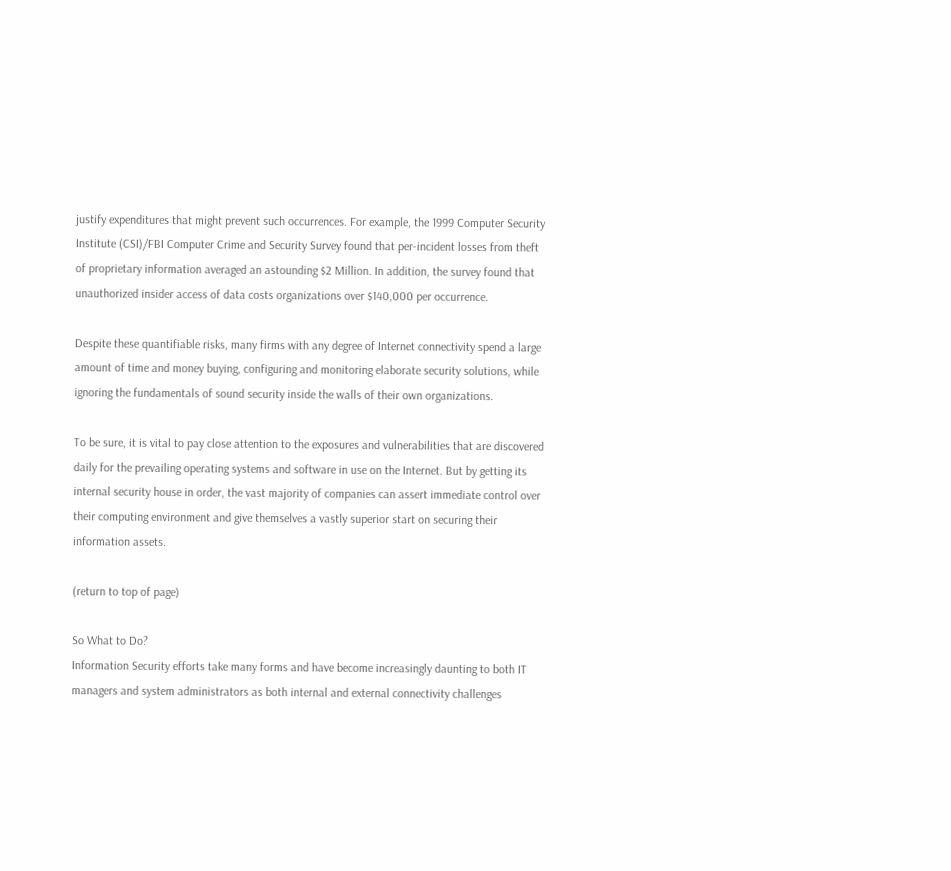justify expenditures that might prevent such occurrences. For example, the 1999 Computer Security Institute (CSI)/FBI Computer Crime and Security Survey found that per-incident losses from theft of proprietary information averaged an astounding $2 Million. In addition, the survey found that unauthorized insider access of data costs organizations over $140,000 per occurrence.

Despite these quantifiable risks, many firms with any degree of Internet connectivity spend a large amount of time and money buying, configuring and monitoring elaborate security solutions, while ignoring the fundamentals of sound security inside the walls of their own organizations.

To be sure, it is vital to pay close attention to the exposures and vulnerabilities that are discovered daily for the prevailing operating systems and software in use on the Internet. But by getting its internal security house in order, the vast majority of companies can assert immediate control over their computing environment and give themselves a vastly superior start on securing their information assets.

(return to top of page)

So What to Do?
Information Security efforts take many forms and have become increasingly daunting to both IT managers and system administrators as both internal and external connectivity challenges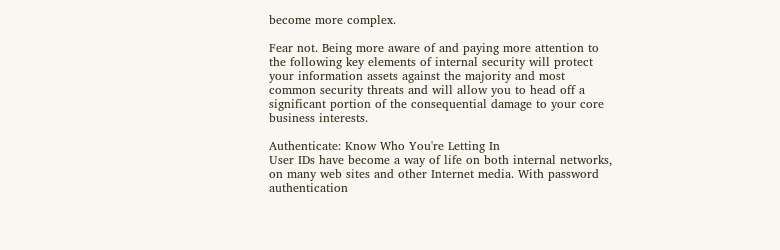become more complex.

Fear not. Being more aware of and paying more attention to the following key elements of internal security will protect your information assets against the majority and most common security threats and will allow you to head off a significant portion of the consequential damage to your core business interests.

Authenticate: Know Who You're Letting In
User IDs have become a way of life on both internal networks, on many web sites and other Internet media. With password authentication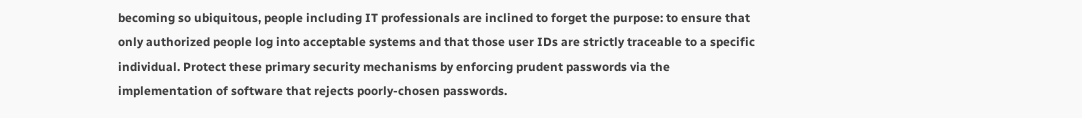becoming so ubiquitous, people including IT professionals are inclined to forget the purpose: to ensure that only authorized people log into acceptable systems and that those user IDs are strictly traceable to a specific individual. Protect these primary security mechanisms by enforcing prudent passwords via the implementation of software that rejects poorly-chosen passwords.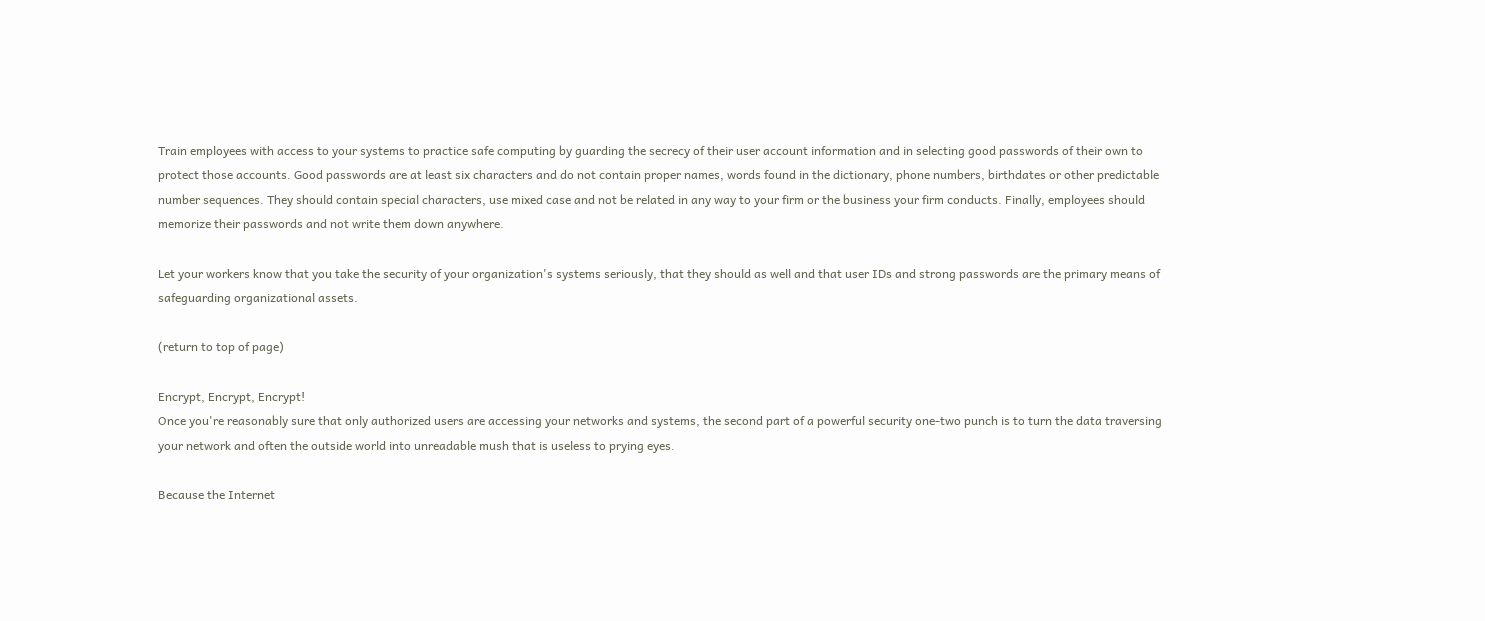Train employees with access to your systems to practice safe computing by guarding the secrecy of their user account information and in selecting good passwords of their own to protect those accounts. Good passwords are at least six characters and do not contain proper names, words found in the dictionary, phone numbers, birthdates or other predictable number sequences. They should contain special characters, use mixed case and not be related in any way to your firm or the business your firm conducts. Finally, employees should memorize their passwords and not write them down anywhere.

Let your workers know that you take the security of your organization's systems seriously, that they should as well and that user IDs and strong passwords are the primary means of safeguarding organizational assets.

(return to top of page)

Encrypt, Encrypt, Encrypt!
Once you're reasonably sure that only authorized users are accessing your networks and systems, the second part of a powerful security one-two punch is to turn the data traversing your network and often the outside world into unreadable mush that is useless to prying eyes.

Because the Internet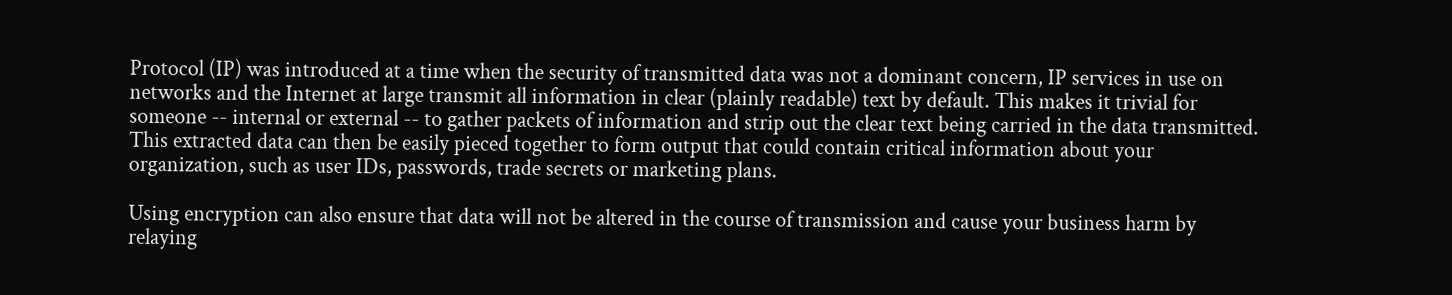Protocol (IP) was introduced at a time when the security of transmitted data was not a dominant concern, IP services in use on networks and the Internet at large transmit all information in clear (plainly readable) text by default. This makes it trivial for someone -- internal or external -- to gather packets of information and strip out the clear text being carried in the data transmitted. This extracted data can then be easily pieced together to form output that could contain critical information about your organization, such as user IDs, passwords, trade secrets or marketing plans.

Using encryption can also ensure that data will not be altered in the course of transmission and cause your business harm by relaying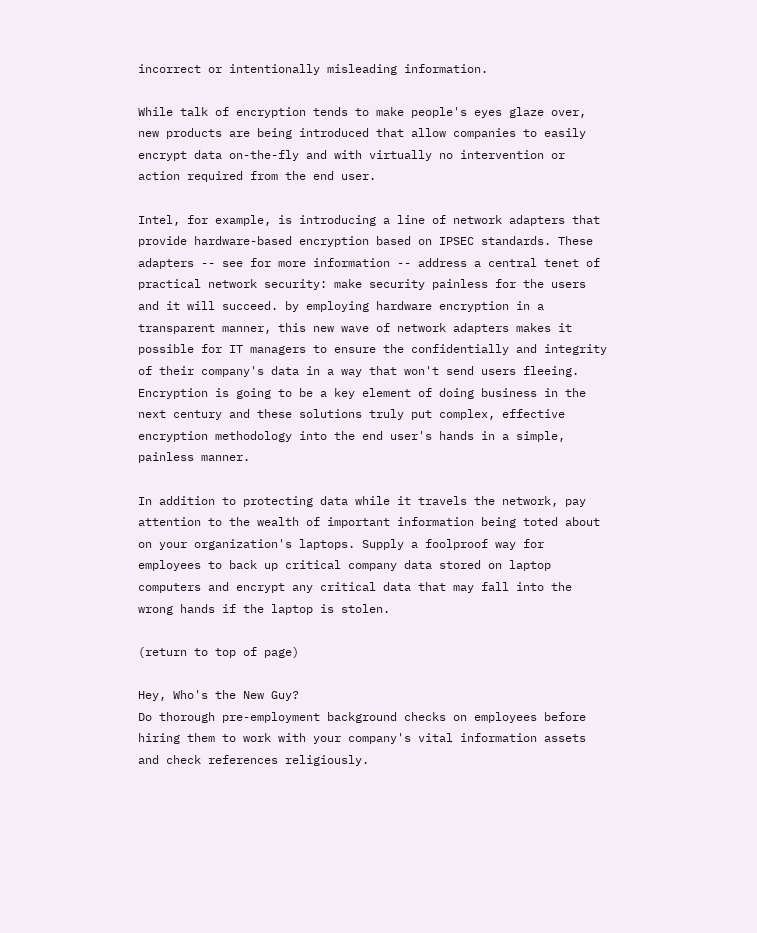incorrect or intentionally misleading information.

While talk of encryption tends to make people's eyes glaze over, new products are being introduced that allow companies to easily encrypt data on-the-fly and with virtually no intervention or action required from the end user.

Intel, for example, is introducing a line of network adapters that provide hardware-based encryption based on IPSEC standards. These adapters -- see for more information -- address a central tenet of practical network security: make security painless for the users and it will succeed. by employing hardware encryption in a transparent manner, this new wave of network adapters makes it possible for IT managers to ensure the confidentially and integrity of their company's data in a way that won't send users fleeing. Encryption is going to be a key element of doing business in the next century and these solutions truly put complex, effective encryption methodology into the end user's hands in a simple, painless manner.

In addition to protecting data while it travels the network, pay attention to the wealth of important information being toted about on your organization's laptops. Supply a foolproof way for employees to back up critical company data stored on laptop computers and encrypt any critical data that may fall into the wrong hands if the laptop is stolen.

(return to top of page)

Hey, Who's the New Guy?
Do thorough pre-employment background checks on employees before hiring them to work with your company's vital information assets and check references religiously.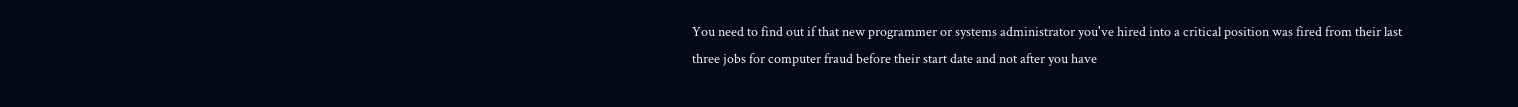You need to find out if that new programmer or systems administrator you've hired into a critical position was fired from their last three jobs for computer fraud before their start date and not after you have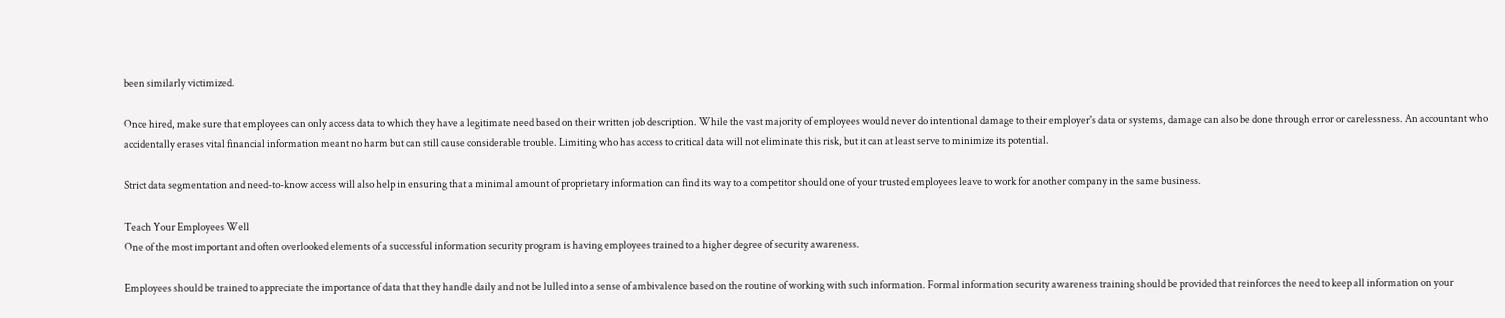been similarly victimized.

Once hired, make sure that employees can only access data to which they have a legitimate need based on their written job description. While the vast majority of employees would never do intentional damage to their employer's data or systems, damage can also be done through error or carelessness. An accountant who accidentally erases vital financial information meant no harm but can still cause considerable trouble. Limiting who has access to critical data will not eliminate this risk, but it can at least serve to minimize its potential.

Strict data segmentation and need-to-know access will also help in ensuring that a minimal amount of proprietary information can find its way to a competitor should one of your trusted employees leave to work for another company in the same business.

Teach Your Employees Well
One of the most important and often overlooked elements of a successful information security program is having employees trained to a higher degree of security awareness.

Employees should be trained to appreciate the importance of data that they handle daily and not be lulled into a sense of ambivalence based on the routine of working with such information. Formal information security awareness training should be provided that reinforces the need to keep all information on your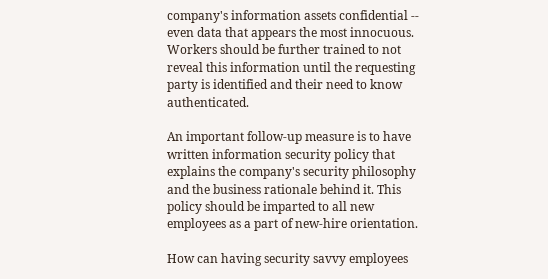company's information assets confidential -- even data that appears the most innocuous. Workers should be further trained to not reveal this information until the requesting party is identified and their need to know authenticated.

An important follow-up measure is to have written information security policy that explains the company's security philosophy and the business rationale behind it. This policy should be imparted to all new employees as a part of new-hire orientation.

How can having security savvy employees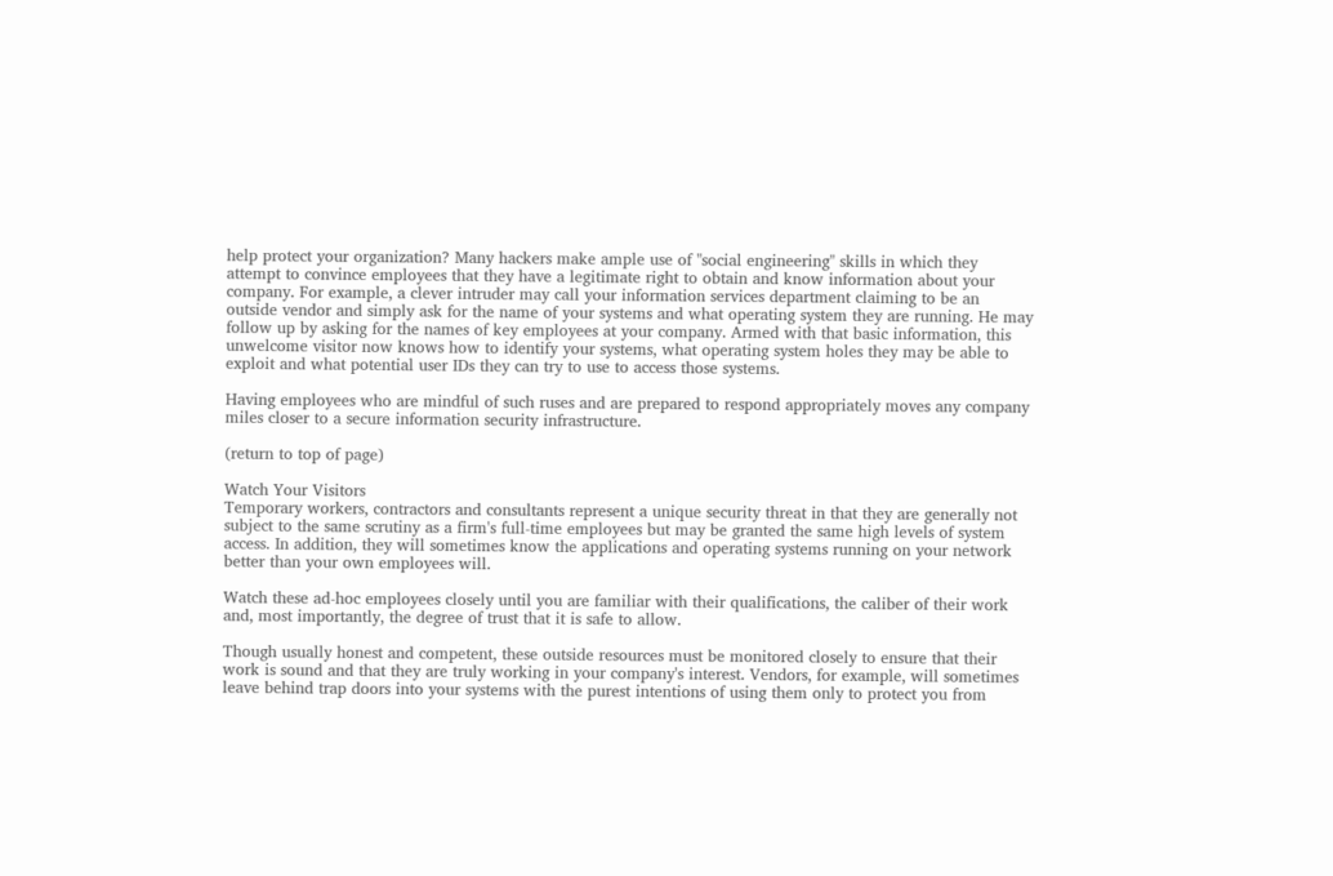help protect your organization? Many hackers make ample use of "social engineering" skills in which they attempt to convince employees that they have a legitimate right to obtain and know information about your company. For example, a clever intruder may call your information services department claiming to be an outside vendor and simply ask for the name of your systems and what operating system they are running. He may follow up by asking for the names of key employees at your company. Armed with that basic information, this unwelcome visitor now knows how to identify your systems, what operating system holes they may be able to exploit and what potential user IDs they can try to use to access those systems.

Having employees who are mindful of such ruses and are prepared to respond appropriately moves any company miles closer to a secure information security infrastructure.

(return to top of page)

Watch Your Visitors
Temporary workers, contractors and consultants represent a unique security threat in that they are generally not subject to the same scrutiny as a firm's full-time employees but may be granted the same high levels of system access. In addition, they will sometimes know the applications and operating systems running on your network better than your own employees will.

Watch these ad-hoc employees closely until you are familiar with their qualifications, the caliber of their work and, most importantly, the degree of trust that it is safe to allow.

Though usually honest and competent, these outside resources must be monitored closely to ensure that their work is sound and that they are truly working in your company's interest. Vendors, for example, will sometimes leave behind trap doors into your systems with the purest intentions of using them only to protect you from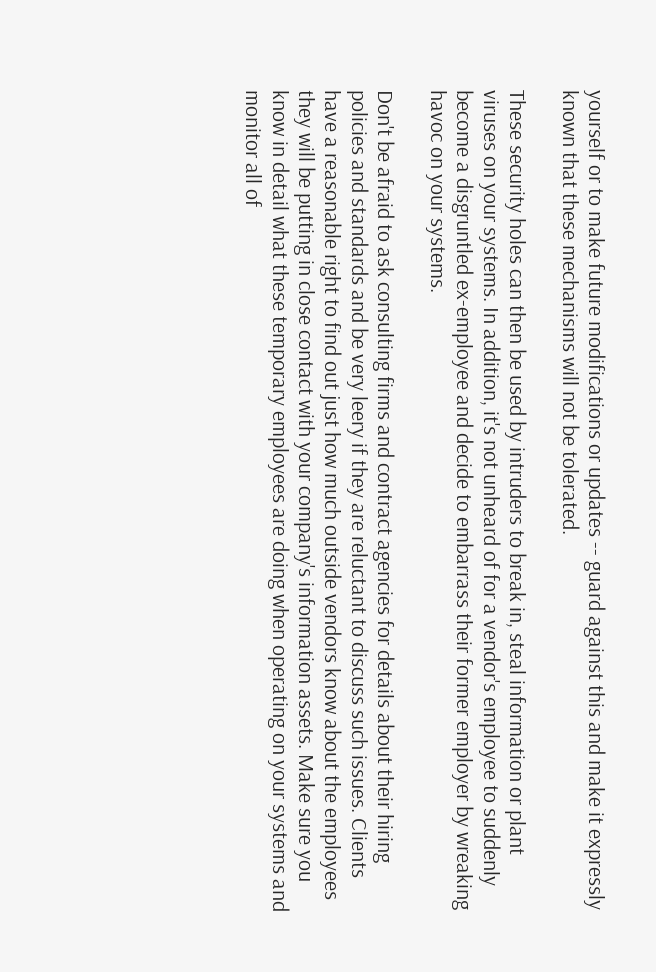yourself or to make future modifications or updates -- guard against this and make it expressly known that these mechanisms will not be tolerated.

These security holes can then be used by intruders to break in, steal information or plant viruses on your systems. In addition, it's not unheard of for a vendor's employee to suddenly become a disgruntled ex-employee and decide to embarrass their former employer by wreaking havoc on your systems.

Don't be afraid to ask consulting firms and contract agencies for details about their hiring policies and standards and be very leery if they are reluctant to discuss such issues. Clients have a reasonable right to find out just how much outside vendors know about the employees they will be putting in close contact with your company's information assets. Make sure you know in detail what these temporary employees are doing when operating on your systems and monitor all of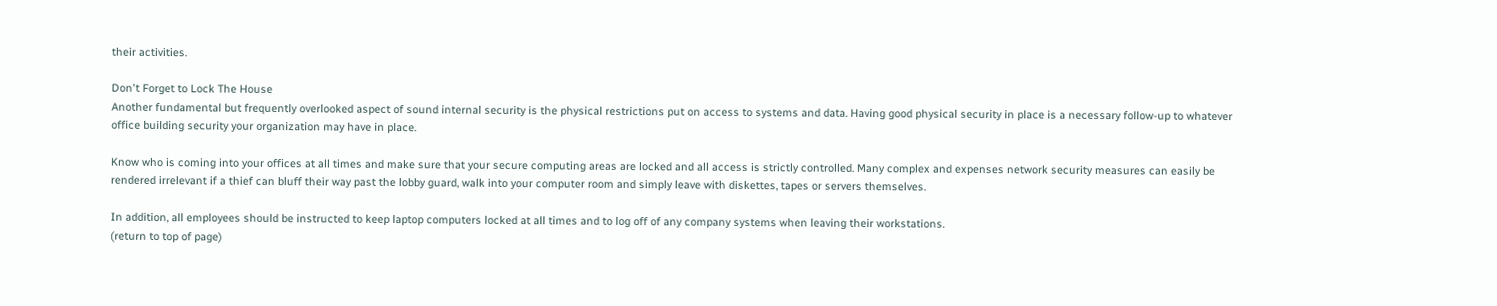their activities.

Don't Forget to Lock The House
Another fundamental but frequently overlooked aspect of sound internal security is the physical restrictions put on access to systems and data. Having good physical security in place is a necessary follow-up to whatever office building security your organization may have in place.

Know who is coming into your offices at all times and make sure that your secure computing areas are locked and all access is strictly controlled. Many complex and expenses network security measures can easily be rendered irrelevant if a thief can bluff their way past the lobby guard, walk into your computer room and simply leave with diskettes, tapes or servers themselves.

In addition, all employees should be instructed to keep laptop computers locked at all times and to log off of any company systems when leaving their workstations.
(return to top of page)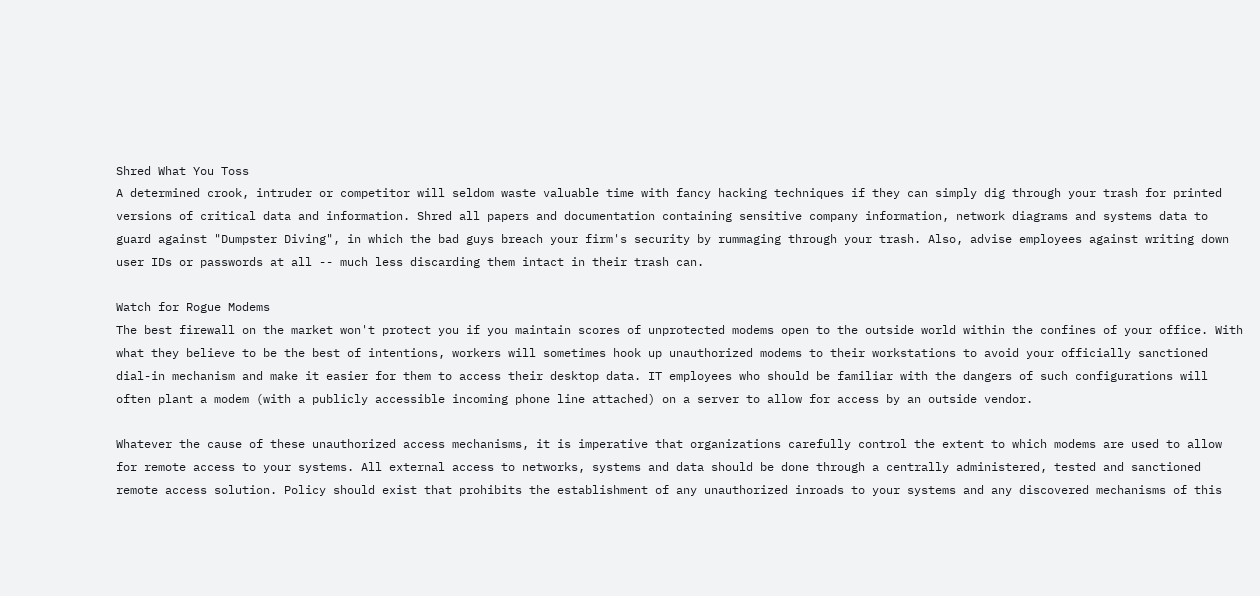Shred What You Toss
A determined crook, intruder or competitor will seldom waste valuable time with fancy hacking techniques if they can simply dig through your trash for printed versions of critical data and information. Shred all papers and documentation containing sensitive company information, network diagrams and systems data to guard against "Dumpster Diving", in which the bad guys breach your firm's security by rummaging through your trash. Also, advise employees against writing down user IDs or passwords at all -- much less discarding them intact in their trash can.

Watch for Rogue Modems
The best firewall on the market won't protect you if you maintain scores of unprotected modems open to the outside world within the confines of your office. With what they believe to be the best of intentions, workers will sometimes hook up unauthorized modems to their workstations to avoid your officially sanctioned dial-in mechanism and make it easier for them to access their desktop data. IT employees who should be familiar with the dangers of such configurations will often plant a modem (with a publicly accessible incoming phone line attached) on a server to allow for access by an outside vendor.

Whatever the cause of these unauthorized access mechanisms, it is imperative that organizations carefully control the extent to which modems are used to allow for remote access to your systems. All external access to networks, systems and data should be done through a centrally administered, tested and sanctioned remote access solution. Policy should exist that prohibits the establishment of any unauthorized inroads to your systems and any discovered mechanisms of this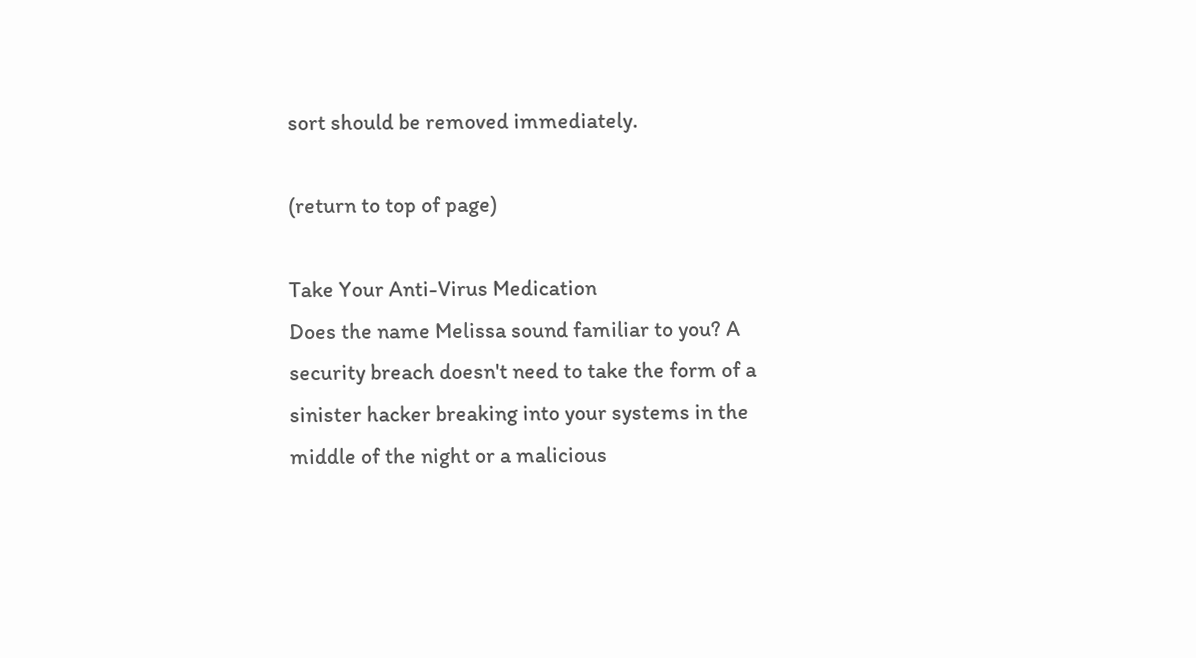sort should be removed immediately.

(return to top of page)

Take Your Anti-Virus Medication
Does the name Melissa sound familiar to you? A security breach doesn't need to take the form of a sinister hacker breaking into your systems in the middle of the night or a malicious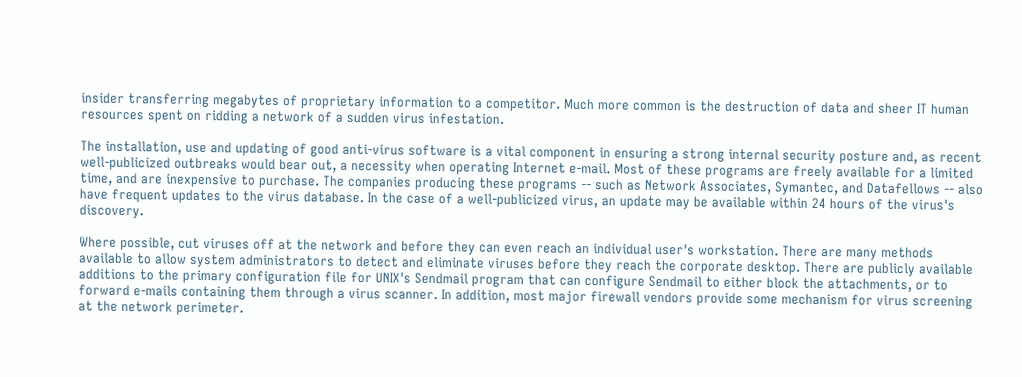insider transferring megabytes of proprietary information to a competitor. Much more common is the destruction of data and sheer IT human resources spent on ridding a network of a sudden virus infestation.

The installation, use and updating of good anti-virus software is a vital component in ensuring a strong internal security posture and, as recent well-publicized outbreaks would bear out, a necessity when operating Internet e-mail. Most of these programs are freely available for a limited time, and are inexpensive to purchase. The companies producing these programs -- such as Network Associates, Symantec, and Datafellows -- also have frequent updates to the virus database. In the case of a well-publicized virus, an update may be available within 24 hours of the virus's discovery.

Where possible, cut viruses off at the network and before they can even reach an individual user's workstation. There are many methods available to allow system administrators to detect and eliminate viruses before they reach the corporate desktop. There are publicly available additions to the primary configuration file for UNIX's Sendmail program that can configure Sendmail to either block the attachments, or to forward e-mails containing them through a virus scanner. In addition, most major firewall vendors provide some mechanism for virus screening at the network perimeter.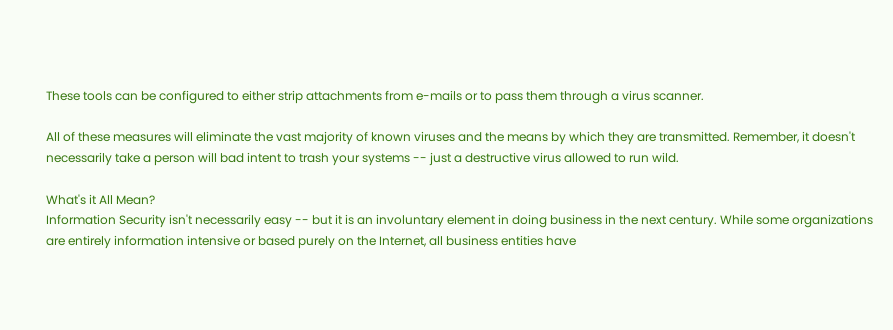These tools can be configured to either strip attachments from e-mails or to pass them through a virus scanner.

All of these measures will eliminate the vast majority of known viruses and the means by which they are transmitted. Remember, it doesn't necessarily take a person will bad intent to trash your systems -- just a destructive virus allowed to run wild.

What's it All Mean?
Information Security isn't necessarily easy -- but it is an involuntary element in doing business in the next century. While some organizations are entirely information intensive or based purely on the Internet, all business entities have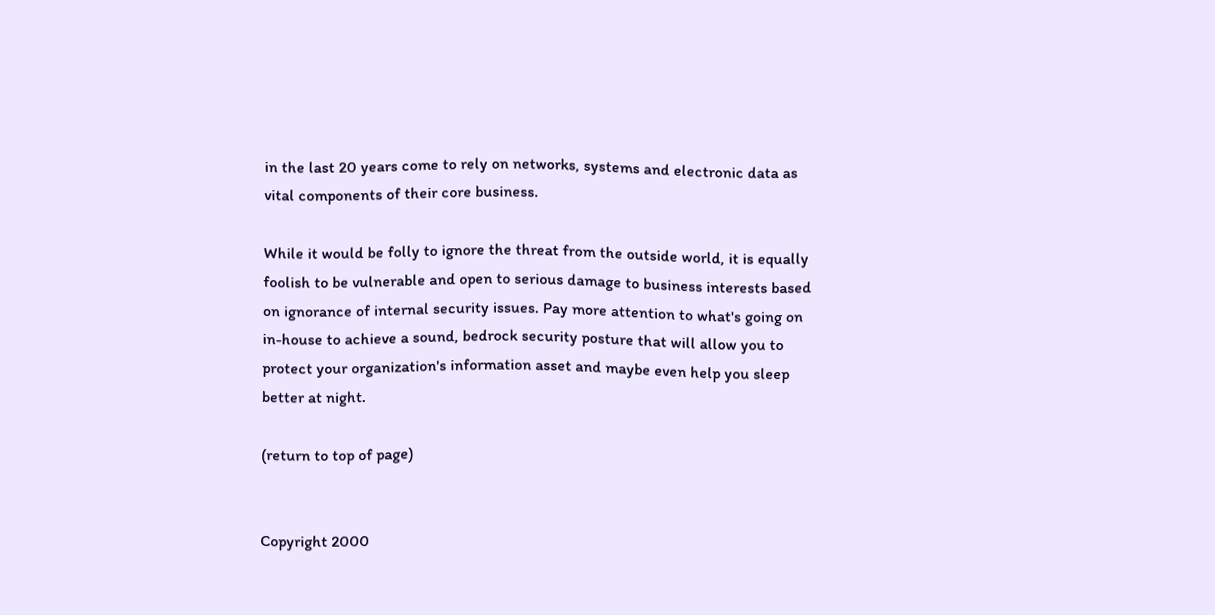in the last 20 years come to rely on networks, systems and electronic data as vital components of their core business.

While it would be folly to ignore the threat from the outside world, it is equally foolish to be vulnerable and open to serious damage to business interests based on ignorance of internal security issues. Pay more attention to what's going on in-house to achieve a sound, bedrock security posture that will allow you to protect your organization's information asset and maybe even help you sleep better at night.

(return to top of page)


Copyright 2000